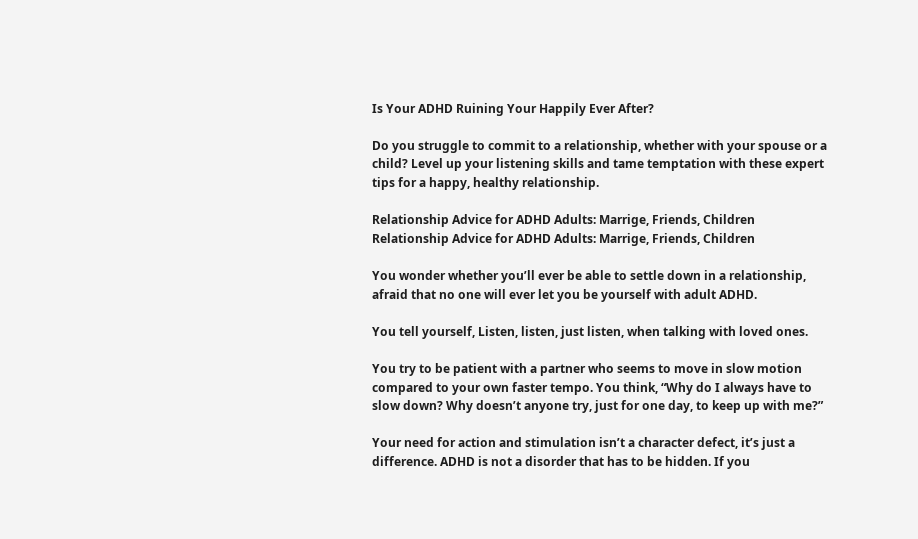Is Your ADHD Ruining Your Happily Ever After?

Do you struggle to commit to a relationship, whether with your spouse or a child? Level up your listening skills and tame temptation with these expert tips for a happy, healthy relationship.

Relationship Advice for ADHD Adults: Marrige, Friends, Children
Relationship Advice for ADHD Adults: Marrige, Friends, Children

You wonder whether you’ll ever be able to settle down in a relationship, afraid that no one will ever let you be yourself with adult ADHD.

You tell yourself, Listen, listen, just listen, when talking with loved ones.

You try to be patient with a partner who seems to move in slow motion compared to your own faster tempo. You think, “Why do I always have to slow down? Why doesn’t anyone try, just for one day, to keep up with me?”

Your need for action and stimulation isn’t a character defect, it’s just a difference. ADHD is not a disorder that has to be hidden. If you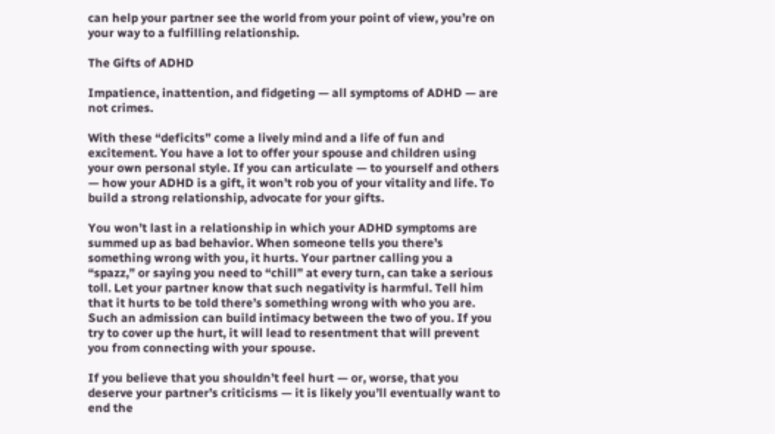can help your partner see the world from your point of view, you’re on your way to a fulfilling relationship.

The Gifts of ADHD

Impatience, inattention, and fidgeting — all symptoms of ADHD — are not crimes.

With these “deficits” come a lively mind and a life of fun and excitement. You have a lot to offer your spouse and children using your own personal style. If you can articulate — to yourself and others — how your ADHD is a gift, it won’t rob you of your vitality and life. To build a strong relationship, advocate for your gifts.

You won’t last in a relationship in which your ADHD symptoms are summed up as bad behavior. When someone tells you there’s something wrong with you, it hurts. Your partner calling you a “spazz,” or saying you need to “chill” at every turn, can take a serious toll. Let your partner know that such negativity is harmful. Tell him that it hurts to be told there’s something wrong with who you are. Such an admission can build intimacy between the two of you. If you try to cover up the hurt, it will lead to resentment that will prevent you from connecting with your spouse.

If you believe that you shouldn’t feel hurt — or, worse, that you deserve your partner’s criticisms — it is likely you’ll eventually want to end the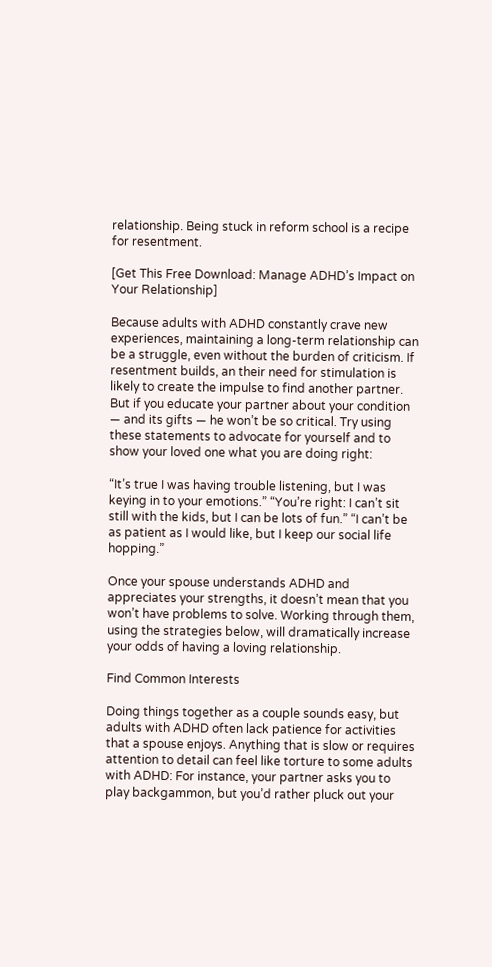relationship. Being stuck in reform school is a recipe for resentment.

[Get This Free Download: Manage ADHD’s Impact on Your Relationship]

Because adults with ADHD constantly crave new experiences, maintaining a long-term relationship can be a struggle, even without the burden of criticism. If resentment builds, an their need for stimulation is likely to create the impulse to find another partner. But if you educate your partner about your condition — and its gifts — he won’t be so critical. Try using these statements to advocate for yourself and to show your loved one what you are doing right:

“It’s true I was having trouble listening, but I was keying in to your emotions.” “You’re right: I can’t sit still with the kids, but I can be lots of fun.” “I can’t be as patient as I would like, but I keep our social life hopping.”

Once your spouse understands ADHD and appreciates your strengths, it doesn’t mean that you won’t have problems to solve. Working through them, using the strategies below, will dramatically increase your odds of having a loving relationship.

Find Common Interests

Doing things together as a couple sounds easy, but adults with ADHD often lack patience for activities that a spouse enjoys. Anything that is slow or requires attention to detail can feel like torture to some adults with ADHD: For instance, your partner asks you to play backgammon, but you’d rather pluck out your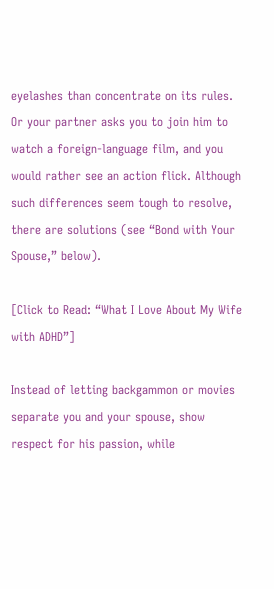eyelashes than concentrate on its rules. Or your partner asks you to join him to watch a foreign-language film, and you would rather see an action flick. Although such differences seem tough to resolve, there are solutions (see “Bond with Your Spouse,” below).

[Click to Read: “What I Love About My Wife with ADHD”]

Instead of letting backgammon or movies separate you and your spouse, show respect for his passion, while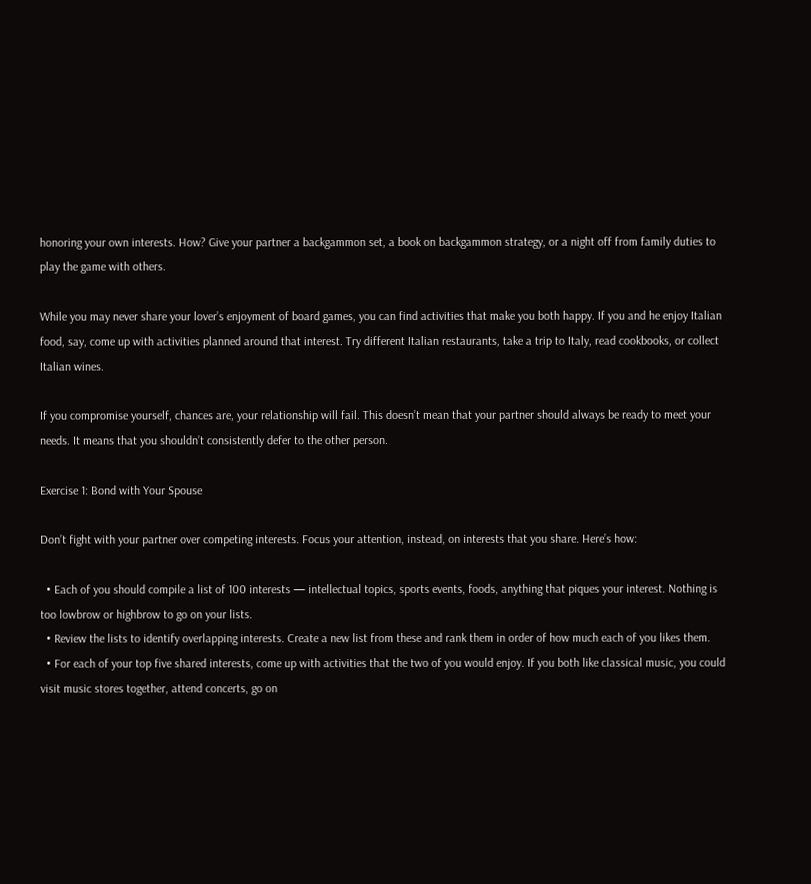honoring your own interests. How? Give your partner a backgammon set, a book on backgammon strategy, or a night off from family duties to play the game with others.

While you may never share your lover’s enjoyment of board games, you can find activities that make you both happy. If you and he enjoy Italian food, say, come up with activities planned around that interest. Try different Italian restaurants, take a trip to Italy, read cookbooks, or collect Italian wines.

If you compromise yourself, chances are, your relationship will fail. This doesn’t mean that your partner should always be ready to meet your needs. It means that you shouldn’t consistently defer to the other person.

Exercise 1: Bond with Your Spouse

Don’t fight with your partner over competing interests. Focus your attention, instead, on interests that you share. Here’s how:

  • Each of you should compile a list of 100 interests — intellectual topics, sports events, foods, anything that piques your interest. Nothing is too lowbrow or highbrow to go on your lists.
  • Review the lists to identify overlapping interests. Create a new list from these and rank them in order of how much each of you likes them.
  • For each of your top five shared interests, come up with activities that the two of you would enjoy. If you both like classical music, you could visit music stores together, attend concerts, go on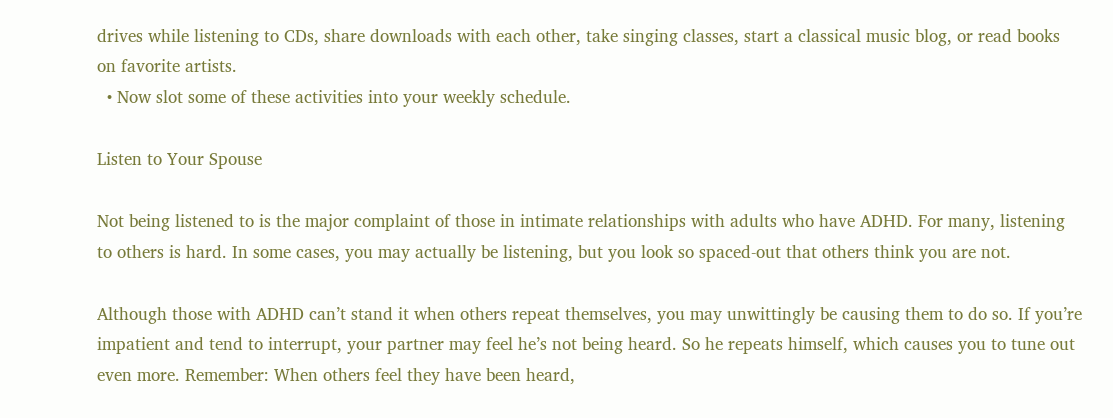drives while listening to CDs, share downloads with each other, take singing classes, start a classical music blog, or read books on favorite artists.
  • Now slot some of these activities into your weekly schedule.

Listen to Your Spouse

Not being listened to is the major complaint of those in intimate relationships with adults who have ADHD. For many, listening to others is hard. In some cases, you may actually be listening, but you look so spaced-out that others think you are not.

Although those with ADHD can’t stand it when others repeat themselves, you may unwittingly be causing them to do so. If you’re impatient and tend to interrupt, your partner may feel he’s not being heard. So he repeats himself, which causes you to tune out even more. Remember: When others feel they have been heard,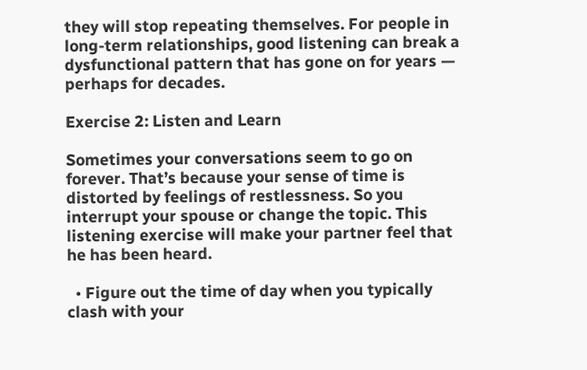they will stop repeating themselves. For people in long-term relationships, good listening can break a dysfunctional pattern that has gone on for years — perhaps for decades.

Exercise 2: Listen and Learn

Sometimes your conversations seem to go on forever. That’s because your sense of time is distorted by feelings of restlessness. So you interrupt your spouse or change the topic. This listening exercise will make your partner feel that he has been heard.

  • Figure out the time of day when you typically clash with your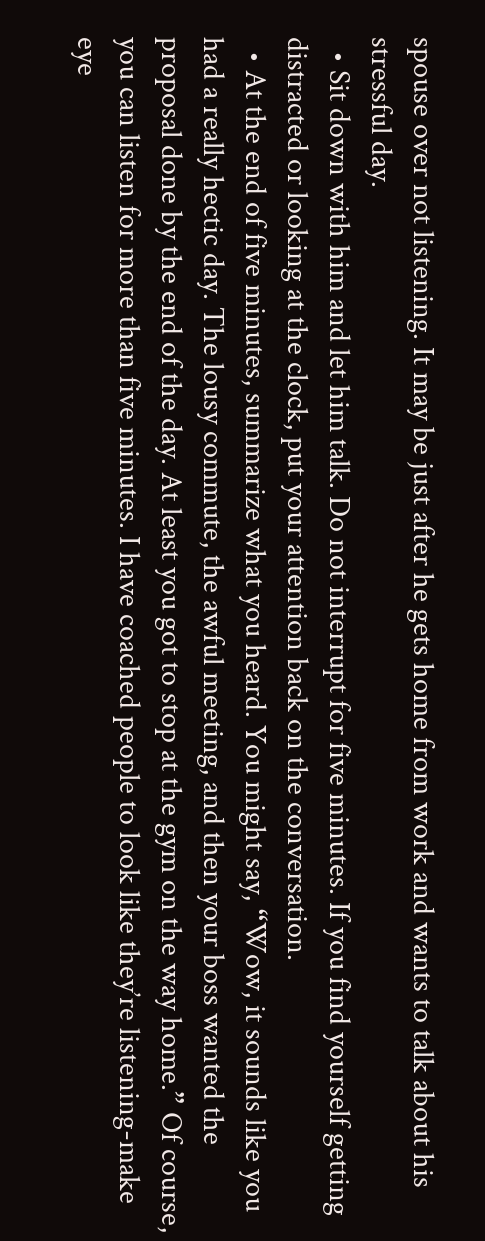spouse over not listening. It may be just after he gets home from work and wants to talk about his stressful day.
  • Sit down with him and let him talk. Do not interrupt for five minutes. If you find yourself getting distracted or looking at the clock, put your attention back on the conversation.
  • At the end of five minutes, summarize what you heard. You might say, “Wow, it sounds like you had a really hectic day. The lousy commute, the awful meeting, and then your boss wanted the proposal done by the end of the day. At least you got to stop at the gym on the way home.” Of course, you can listen for more than five minutes. I have coached people to look like they’re listening-make eye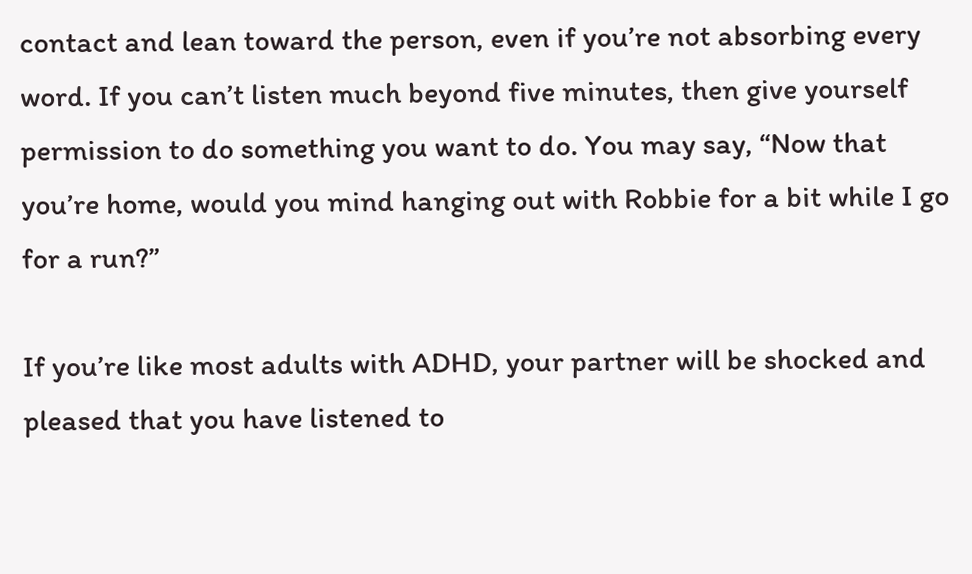contact and lean toward the person, even if you’re not absorbing every word. If you can’t listen much beyond five minutes, then give yourself permission to do something you want to do. You may say, “Now that you’re home, would you mind hanging out with Robbie for a bit while I go for a run?”

If you’re like most adults with ADHD, your partner will be shocked and pleased that you have listened to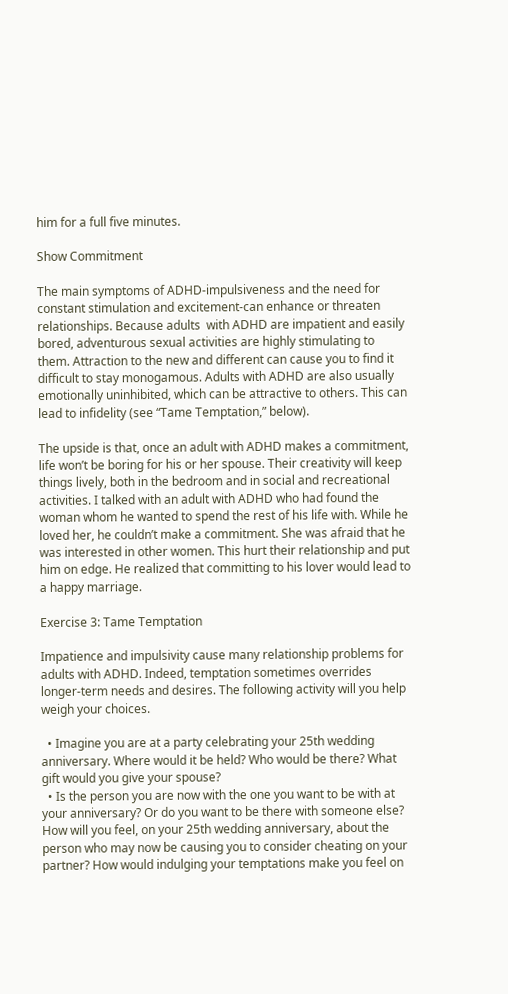him for a full five minutes.

Show Commitment

The main symptoms of ADHD-impulsiveness and the need for constant stimulation and excitement-can enhance or threaten relationships. Because adults  with ADHD are impatient and easily bored, adventurous sexual activities are highly stimulating to them. Attraction to the new and different can cause you to find it difficult to stay monogamous. Adults with ADHD are also usually emotionally uninhibited, which can be attractive to others. This can lead to infidelity (see “Tame Temptation,” below).

The upside is that, once an adult with ADHD makes a commitment, life won’t be boring for his or her spouse. Their creativity will keep things lively, both in the bedroom and in social and recreational activities. I talked with an adult with ADHD who had found the woman whom he wanted to spend the rest of his life with. While he loved her, he couldn’t make a commitment. She was afraid that he was interested in other women. This hurt their relationship and put him on edge. He realized that committing to his lover would lead to a happy marriage.

Exercise 3: Tame Temptation

Impatience and impulsivity cause many relationship problems for adults with ADHD. Indeed, temptation sometimes overrides longer-term needs and desires. The following activity will you help weigh your choices.

  • Imagine you are at a party celebrating your 25th wedding anniversary. Where would it be held? Who would be there? What gift would you give your spouse?
  • Is the person you are now with the one you want to be with at your anniversary? Or do you want to be there with someone else? How will you feel, on your 25th wedding anniversary, about the person who may now be causing you to consider cheating on your partner? How would indulging your temptations make you feel on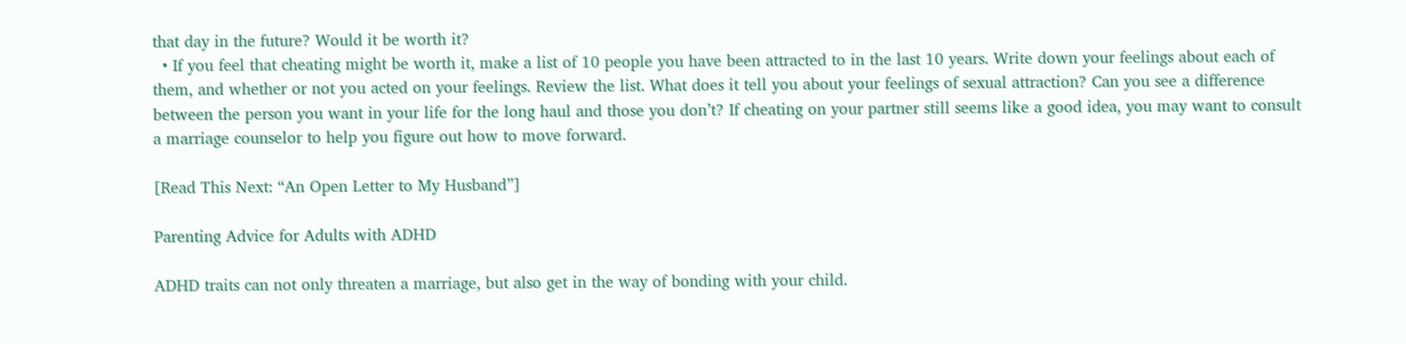that day in the future? Would it be worth it?
  • If you feel that cheating might be worth it, make a list of 10 people you have been attracted to in the last 10 years. Write down your feelings about each of them, and whether or not you acted on your feelings. Review the list. What does it tell you about your feelings of sexual attraction? Can you see a difference between the person you want in your life for the long haul and those you don’t? If cheating on your partner still seems like a good idea, you may want to consult a marriage counselor to help you figure out how to move forward.

[Read This Next: “An Open Letter to My Husband”]

Parenting Advice for Adults with ADHD

ADHD traits can not only threaten a marriage, but also get in the way of bonding with your child.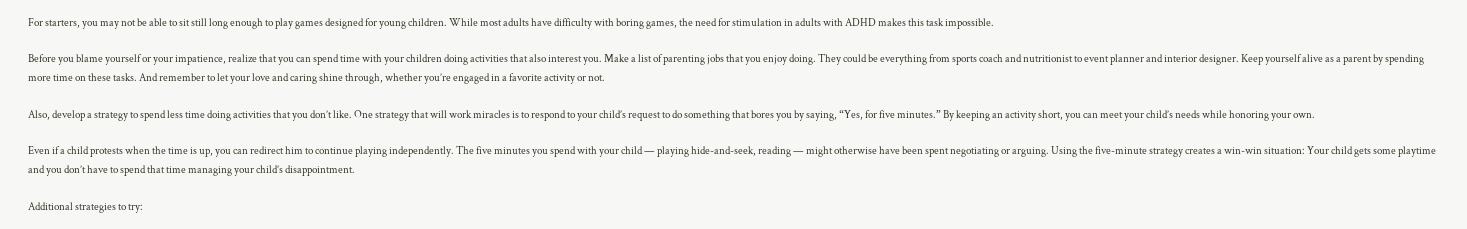For starters, you may not be able to sit still long enough to play games designed for young children. While most adults have difficulty with boring games, the need for stimulation in adults with ADHD makes this task impossible.

Before you blame yourself or your impatience, realize that you can spend time with your children doing activities that also interest you. Make a list of parenting jobs that you enjoy doing. They could be everything from sports coach and nutritionist to event planner and interior designer. Keep yourself alive as a parent by spending more time on these tasks. And remember to let your love and caring shine through, whether you’re engaged in a favorite activity or not.

Also, develop a strategy to spend less time doing activities that you don’t like. One strategy that will work miracles is to respond to your child’s request to do something that bores you by saying, “Yes, for five minutes.” By keeping an activity short, you can meet your child’s needs while honoring your own.

Even if a child protests when the time is up, you can redirect him to continue playing independently. The five minutes you spend with your child — playing hide-and-seek, reading — might otherwise have been spent negotiating or arguing. Using the five-minute strategy creates a win-win situation: Your child gets some playtime and you don’t have to spend that time managing your child’s disappointment.

Additional strategies to try: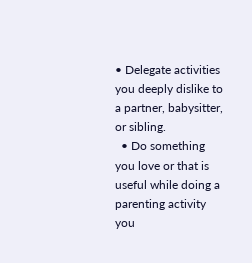• Delegate activities you deeply dislike to a partner, babysitter, or sibling.
  • Do something you love or that is useful while doing a parenting activity you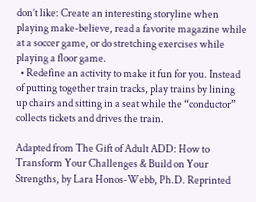don’t like: Create an interesting storyline when playing make-believe, read a favorite magazine while at a soccer game, or do stretching exercises while playing a floor game.
  • Redefine an activity to make it fun for you. Instead of putting together train tracks, play trains by lining up chairs and sitting in a seat while the “conductor” collects tickets and drives the train.

Adapted from The Gift of Adult ADD: How to Transform Your Challenges & Build on Your Strengths, by Lara Honos-Webb, Ph.D. Reprinted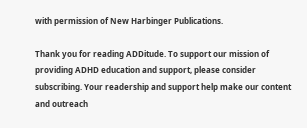with permission of New Harbinger Publications.

Thank you for reading ADDitude. To support our mission of providing ADHD education and support, please consider subscribing. Your readership and support help make our content and outreach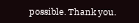possible. Thank you.